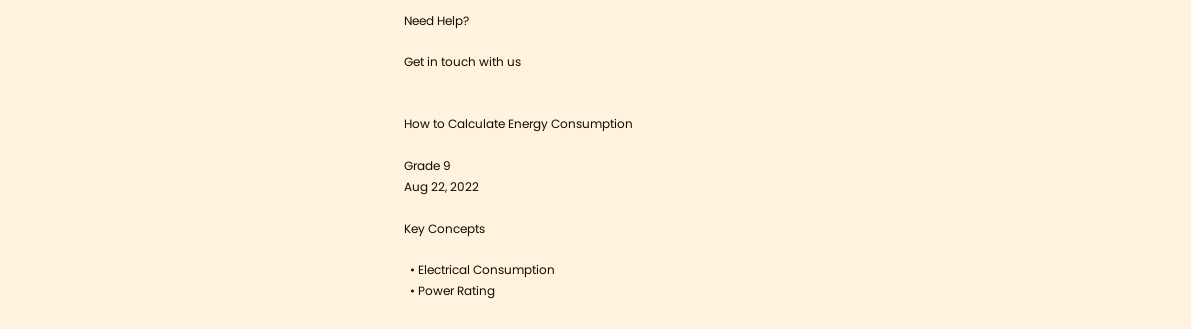Need Help?

Get in touch with us


How to Calculate Energy Consumption

Grade 9
Aug 22, 2022

Key Concepts

  • Electrical Consumption
  • Power Rating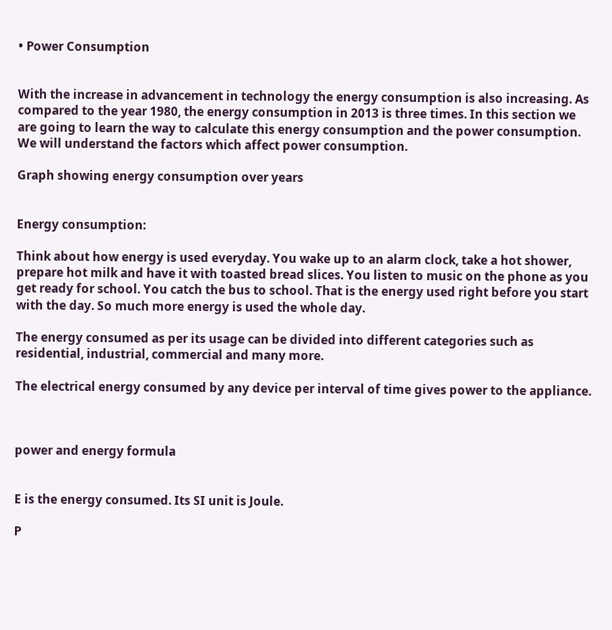• Power Consumption


With the increase in advancement in technology the energy consumption is also increasing. As compared to the year 1980, the energy consumption in 2013 is three times. In this section we are going to learn the way to calculate this energy consumption and the power consumption. We will understand the factors which affect power consumption.

Graph showing energy consumption over years


Energy consumption:

Think about how energy is used everyday. You wake up to an alarm clock, take a hot shower, prepare hot milk and have it with toasted bread slices. You listen to music on the phone as you get ready for school. You catch the bus to school. That is the energy used right before you start with the day. So much more energy is used the whole day.

The energy consumed as per its usage can be divided into different categories such as residential, industrial, commercial and many more.

The electrical energy consumed by any device per interval of time gives power to the appliance.



power and energy formula


E is the energy consumed. Its SI unit is Joule.

P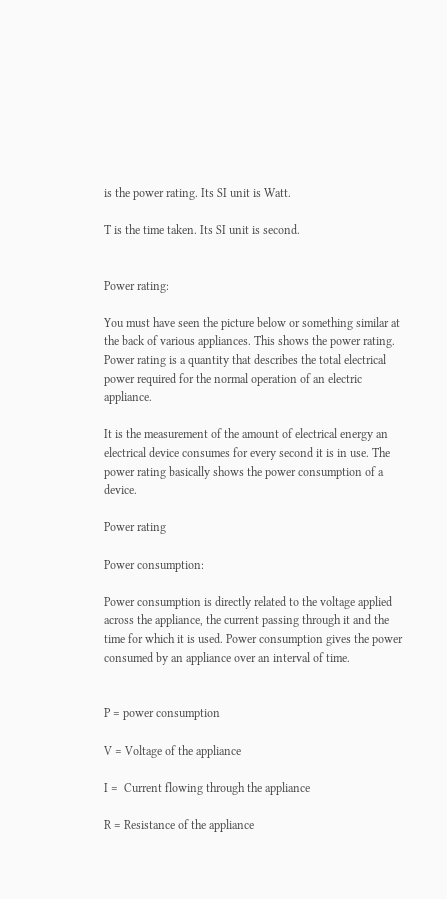is the power rating. Its SI unit is Watt.

T is the time taken. Its SI unit is second.


Power rating:

You must have seen the picture below or something similar at the back of various appliances. This shows the power rating. Power rating is a quantity that describes the total electrical power required for the normal operation of an electric appliance.

It is the measurement of the amount of electrical energy an electrical device consumes for every second it is in use. The power rating basically shows the power consumption of a device.

Power rating

Power consumption:

Power consumption is directly related to the voltage applied across the appliance, the current passing through it and the time for which it is used. Power consumption gives the power consumed by an appliance over an interval of time.


P = power consumption

V = Voltage of the appliance

I =  Current flowing through the appliance

R = Resistance of the appliance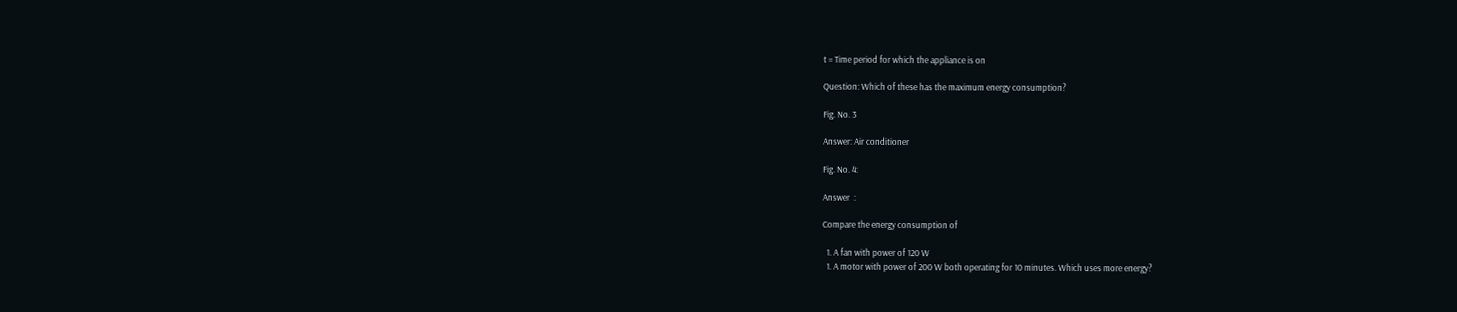t = Time period for which the appliance is on

Question: Which of these has the maximum energy consumption?

Fig. No. 3

Answer: Air conditioner

Fig. No. 4:

Answer  :

Compare the energy consumption of

  1. A fan with power of 120 W
  1. A motor with power of 200 W both operating for 10 minutes. Which uses more energy?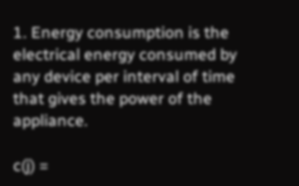1. Energy consumption is the electrical energy consumed by any device per interval of time that gives the power of the appliance.

c(j) =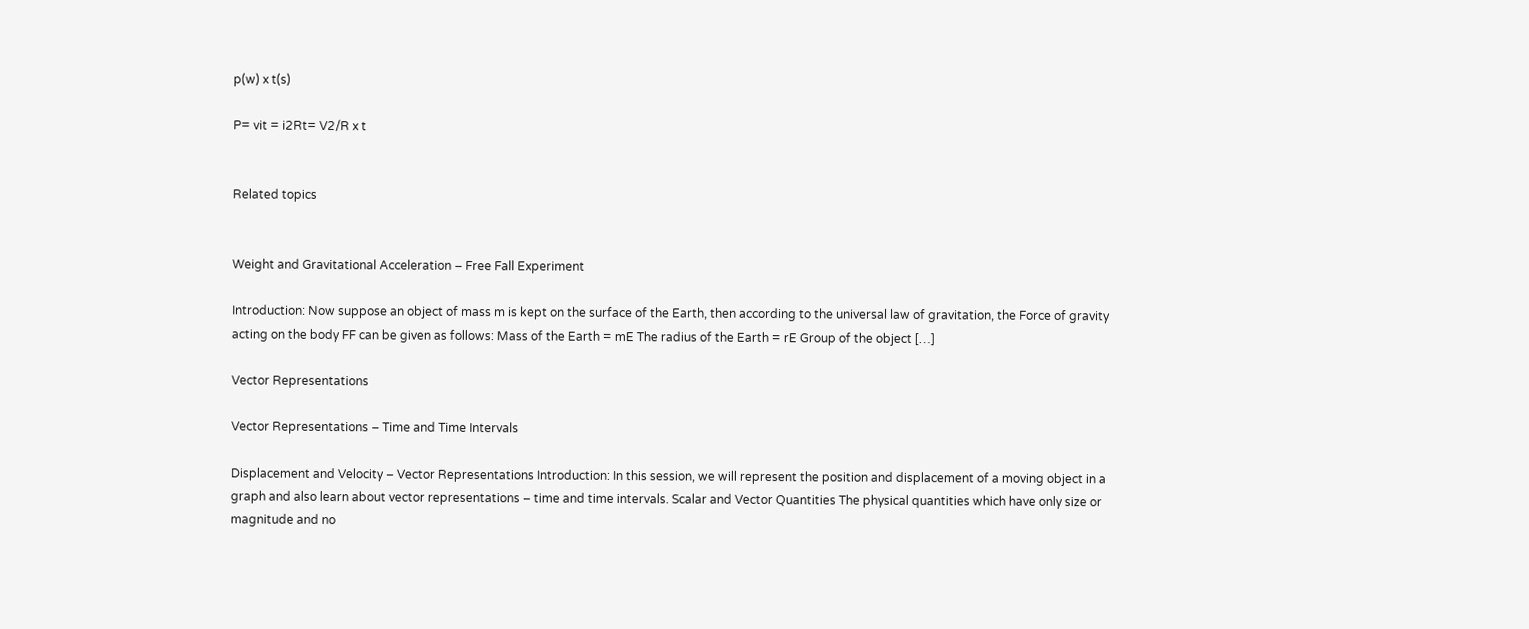p(w) x t(s)

P= vit = i2Rt= V2/R x t


Related topics


Weight and Gravitational Acceleration – Free Fall Experiment

Introduction: Now suppose an object of mass m is kept on the surface of the Earth, then according to the universal law of gravitation, the Force of gravity acting on the body FF can be given as follows: Mass of the Earth = mE The radius of the Earth = rE Group of the object […]

Vector Representations

Vector Representations – Time and Time Intervals

Displacement and Velocity – Vector Representations Introduction: In this session, we will represent the position and displacement of a moving object in a graph and also learn about vector representations – time and time intervals. Scalar and Vector Quantities The physical quantities which have only size or magnitude and no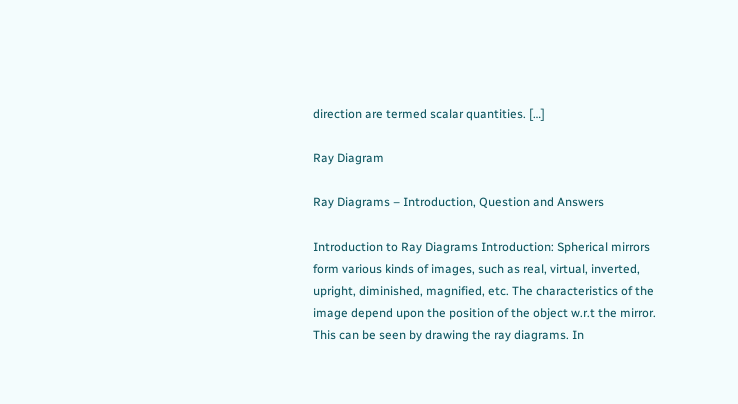direction are termed scalar quantities. […]

Ray Diagram

Ray Diagrams – Introduction, Question and Answers

Introduction to Ray Diagrams Introduction: Spherical mirrors form various kinds of images, such as real, virtual, inverted, upright, diminished, magnified, etc. The characteristics of the image depend upon the position of the object w.r.t the mirror. This can be seen by drawing the ray diagrams. In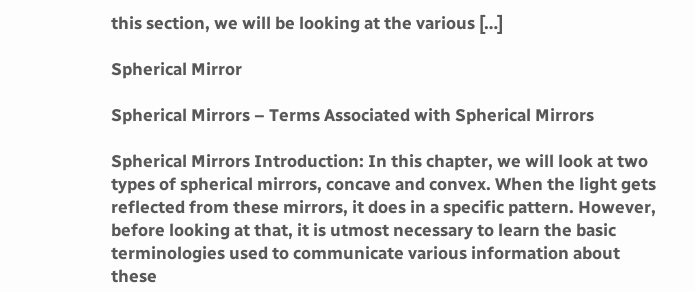this section, we will be looking at the various […]

Spherical Mirror

Spherical Mirrors – Terms Associated with Spherical Mirrors

Spherical Mirrors Introduction: In this chapter, we will look at two types of spherical mirrors, concave and convex. When the light gets reflected from these mirrors, it does in a specific pattern. However, before looking at that, it is utmost necessary to learn the basic terminologies used to communicate various information about these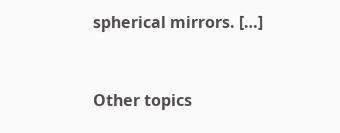spherical mirrors. […]


Other topics